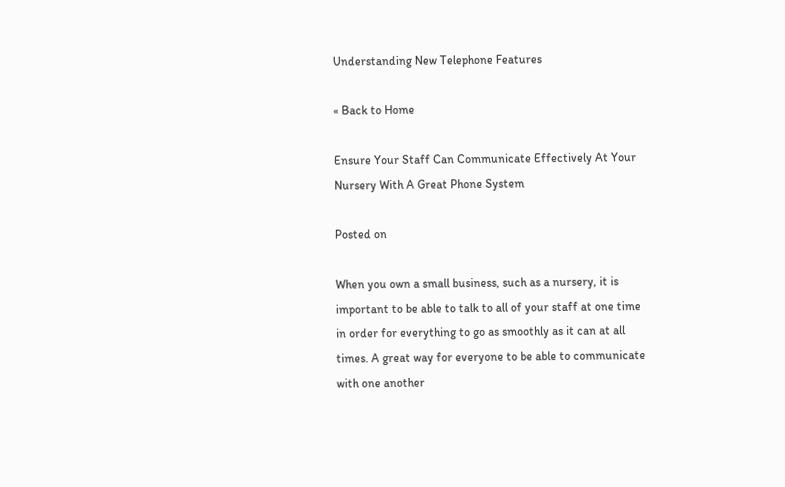Understanding New Telephone Features

« Back to Home

Ensure Your Staff Can Communicate Effectively At Your Nursery With A Great Phone System

Posted on

When you own a small business, such as a nursery, it is important to be able to talk to all of your staff at one time in order for everything to go as smoothly as it can at all times. A great way for everyone to be able to communicate with one another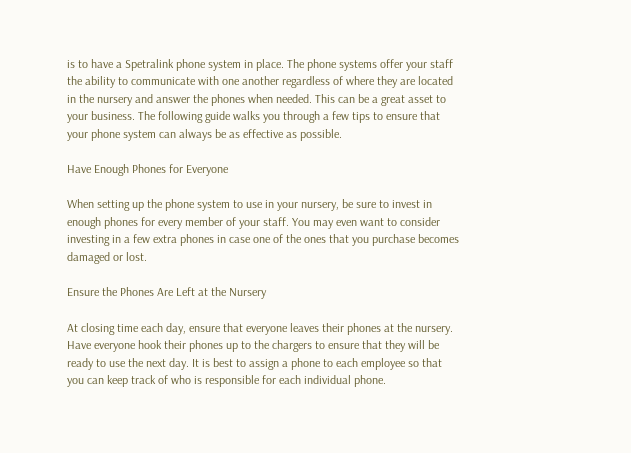is to have a Spetralink phone system in place. The phone systems offer your staff the ability to communicate with one another regardless of where they are located in the nursery and answer the phones when needed. This can be a great asset to your business. The following guide walks you through a few tips to ensure that your phone system can always be as effective as possible.

Have Enough Phones for Everyone

When setting up the phone system to use in your nursery, be sure to invest in enough phones for every member of your staff. You may even want to consider investing in a few extra phones in case one of the ones that you purchase becomes damaged or lost.

Ensure the Phones Are Left at the Nursery

At closing time each day, ensure that everyone leaves their phones at the nursery. Have everyone hook their phones up to the chargers to ensure that they will be ready to use the next day. It is best to assign a phone to each employee so that you can keep track of who is responsible for each individual phone.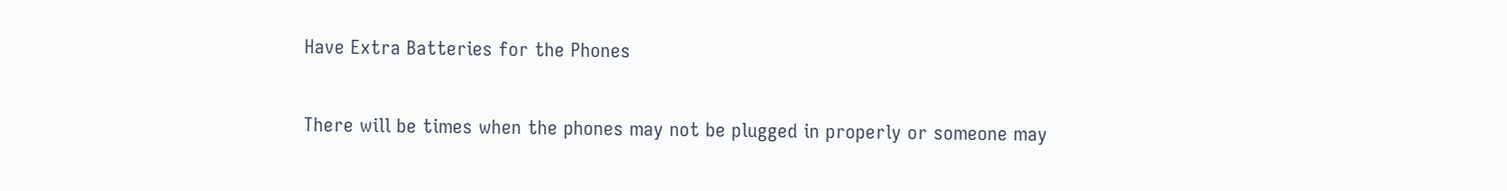Have Extra Batteries for the Phones

There will be times when the phones may not be plugged in properly or someone may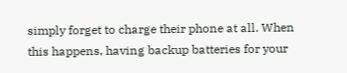simply forget to charge their phone at all. When this happens, having backup batteries for your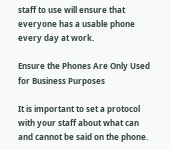staff to use will ensure that everyone has a usable phone every day at work.

Ensure the Phones Are Only Used for Business Purposes

It is important to set a protocol with your staff about what can and cannot be said on the phone.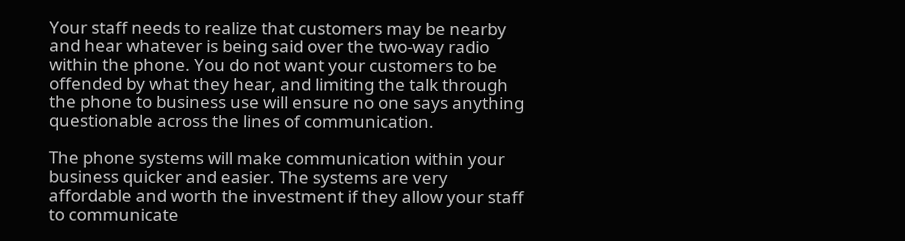Your staff needs to realize that customers may be nearby and hear whatever is being said over the two-way radio within the phone. You do not want your customers to be offended by what they hear, and limiting the talk through the phone to business use will ensure no one says anything questionable across the lines of communication.

The phone systems will make communication within your business quicker and easier. The systems are very affordable and worth the investment if they allow your staff to communicate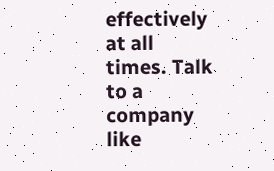effectively at all times. Talk to a company like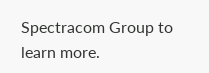Spectracom Group to learn more.